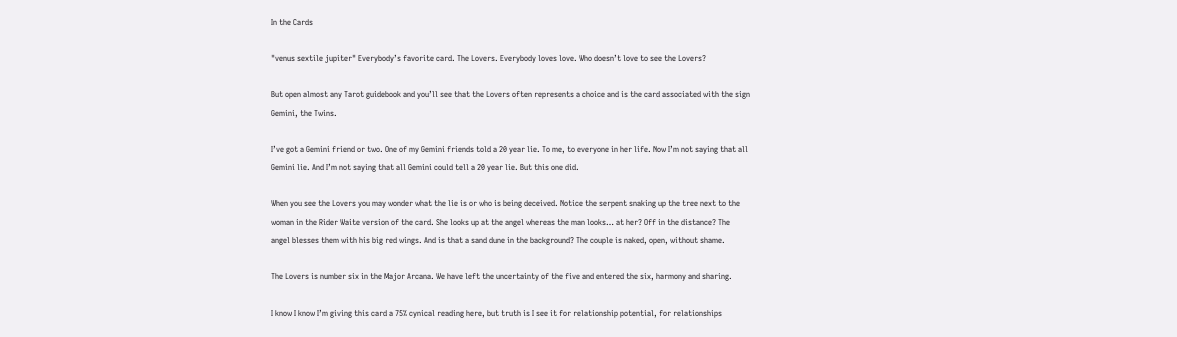In the Cards

"venus sextile jupiter" Everybody’s favorite card. The Lovers. Everybody loves love. Who doesn’t love to see the Lovers?

But open almost any Tarot guidebook and you’ll see that the Lovers often represents a choice and is the card associated with the sign Gemini, the Twins.

I’ve got a Gemini friend or two. One of my Gemini friends told a 20 year lie. To me, to everyone in her life. Now I’m not saying that all Gemini lie. And I’m not saying that all Gemini could tell a 20 year lie. But this one did.

When you see the Lovers you may wonder what the lie is or who is being deceived. Notice the serpent snaking up the tree next to the woman in the Rider Waite version of the card. She looks up at the angel whereas the man looks… at her? Off in the distance? The angel blesses them with his big red wings. And is that a sand dune in the background? The couple is naked, open, without shame.

The Lovers is number six in the Major Arcana. We have left the uncertainty of the five and entered the six, harmony and sharing.

I know I know I’m giving this card a 75% cynical reading here, but truth is I see it for relationship potential, for relationships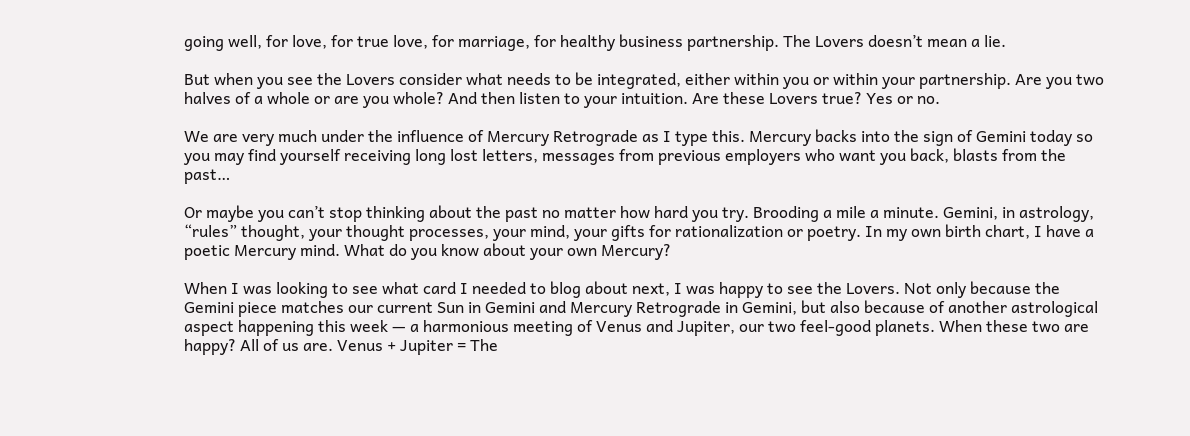going well, for love, for true love, for marriage, for healthy business partnership. The Lovers doesn’t mean a lie.

But when you see the Lovers consider what needs to be integrated, either within you or within your partnership. Are you two halves of a whole or are you whole? And then listen to your intuition. Are these Lovers true? Yes or no.

We are very much under the influence of Mercury Retrograde as I type this. Mercury backs into the sign of Gemini today so you may find yourself receiving long lost letters, messages from previous employers who want you back, blasts from the past…

Or maybe you can’t stop thinking about the past no matter how hard you try. Brooding a mile a minute. Gemini, in astrology, “rules” thought, your thought processes, your mind, your gifts for rationalization or poetry. In my own birth chart, I have a poetic Mercury mind. What do you know about your own Mercury?

When I was looking to see what card I needed to blog about next, I was happy to see the Lovers. Not only because the Gemini piece matches our current Sun in Gemini and Mercury Retrograde in Gemini, but also because of another astrological aspect happening this week — a harmonious meeting of Venus and Jupiter, our two feel-good planets. When these two are happy? All of us are. Venus + Jupiter = The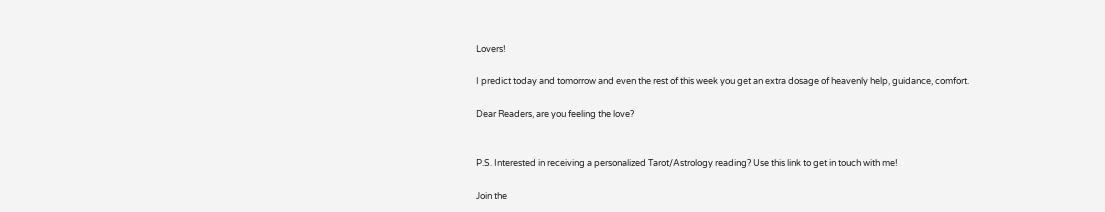Lovers!

I predict today and tomorrow and even the rest of this week you get an extra dosage of heavenly help, guidance, comfort.

Dear Readers, are you feeling the love?


P.S. Interested in receiving a personalized Tarot/Astrology reading? Use this link to get in touch with me!

Join the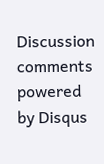Discussion
comments powered by Disqus